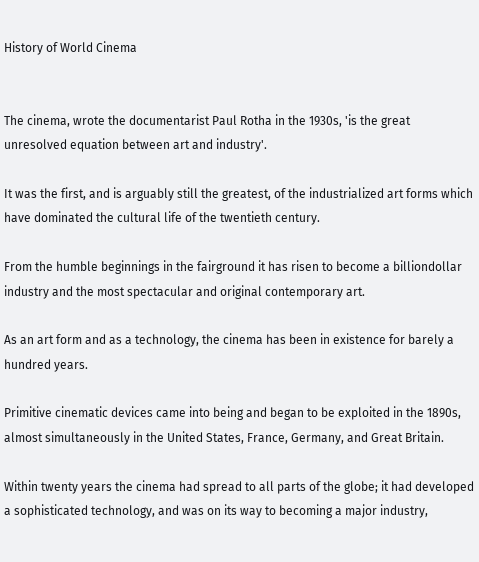History of World Cinema


The cinema, wrote the documentarist Paul Rotha in the 1930s, 'is the great unresolved equation between art and industry'.

It was the first, and is arguably still the greatest, of the industrialized art forms which have dominated the cultural life of the twentieth century.

From the humble beginnings in the fairground it has risen to become a billiondollar industry and the most spectacular and original contemporary art.

As an art form and as a technology, the cinema has been in existence for barely a hundred years.

Primitive cinematic devices came into being and began to be exploited in the 1890s, almost simultaneously in the United States, France, Germany, and Great Britain.

Within twenty years the cinema had spread to all parts of the globe; it had developed a sophisticated technology, and was on its way to becoming a major industry,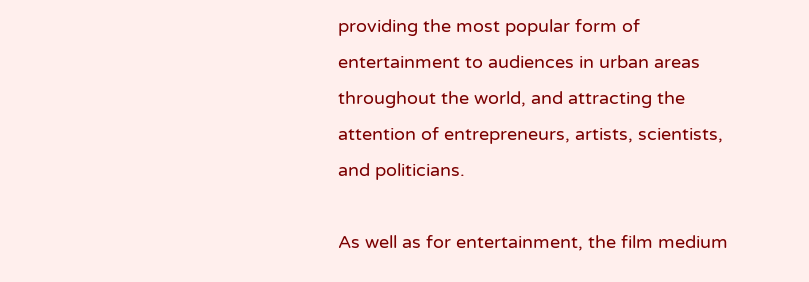providing the most popular form of entertainment to audiences in urban areas throughout the world, and attracting the attention of entrepreneurs, artists, scientists, and politicians.

As well as for entertainment, the film medium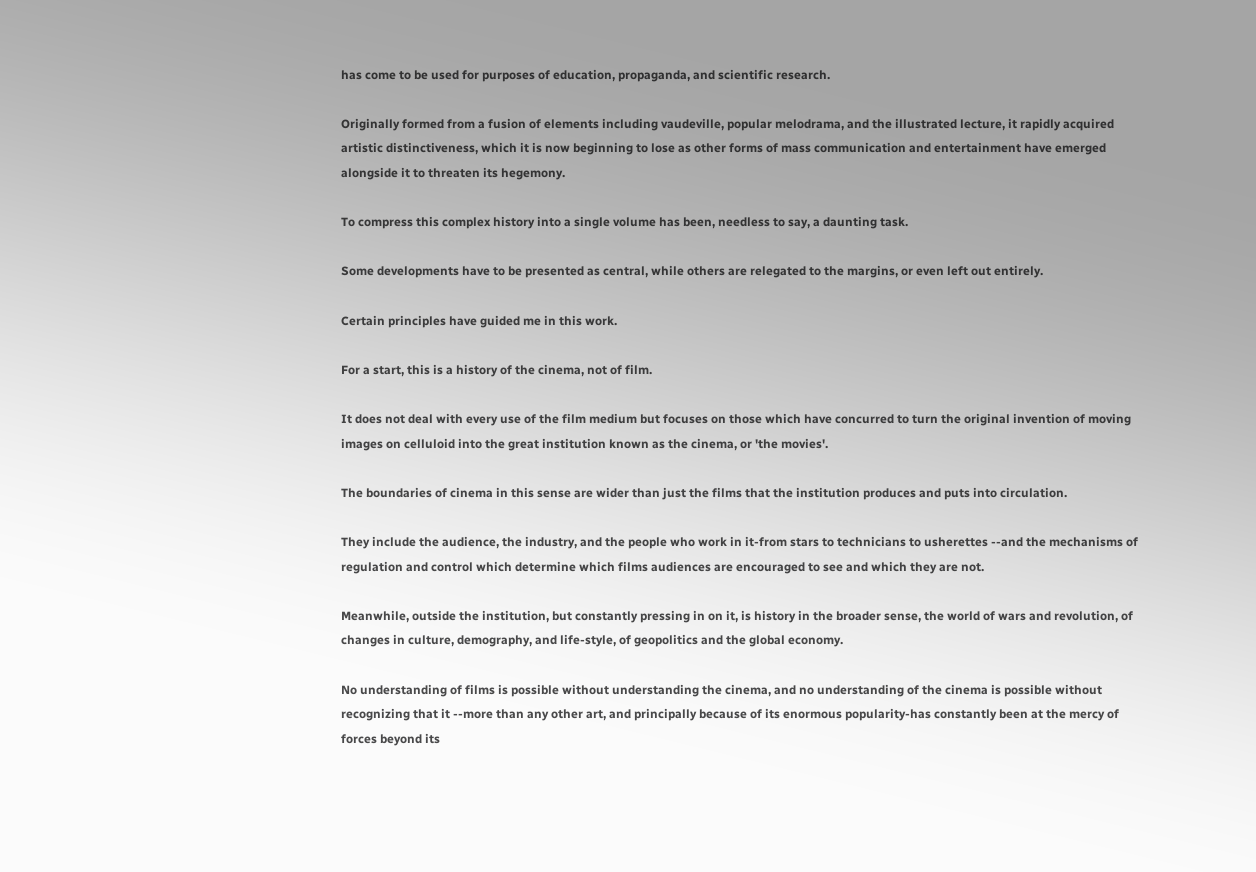has come to be used for purposes of education, propaganda, and scientific research.

Originally formed from a fusion of elements including vaudeville, popular melodrama, and the illustrated lecture, it rapidly acquired artistic distinctiveness, which it is now beginning to lose as other forms of mass communication and entertainment have emerged alongside it to threaten its hegemony.

To compress this complex history into a single volume has been, needless to say, a daunting task.

Some developments have to be presented as central, while others are relegated to the margins, or even left out entirely.

Certain principles have guided me in this work.

For a start, this is a history of the cinema, not of film.

It does not deal with every use of the film medium but focuses on those which have concurred to turn the original invention of moving images on celluloid into the great institution known as the cinema, or 'the movies'.

The boundaries of cinema in this sense are wider than just the films that the institution produces and puts into circulation.

They include the audience, the industry, and the people who work in it-from stars to technicians to usherettes --and the mechanisms of regulation and control which determine which films audiences are encouraged to see and which they are not.

Meanwhile, outside the institution, but constantly pressing in on it, is history in the broader sense, the world of wars and revolution, of changes in culture, demography, and life-style, of geopolitics and the global economy.

No understanding of films is possible without understanding the cinema, and no understanding of the cinema is possible without recognizing that it --more than any other art, and principally because of its enormous popularity-has constantly been at the mercy of forces beyond its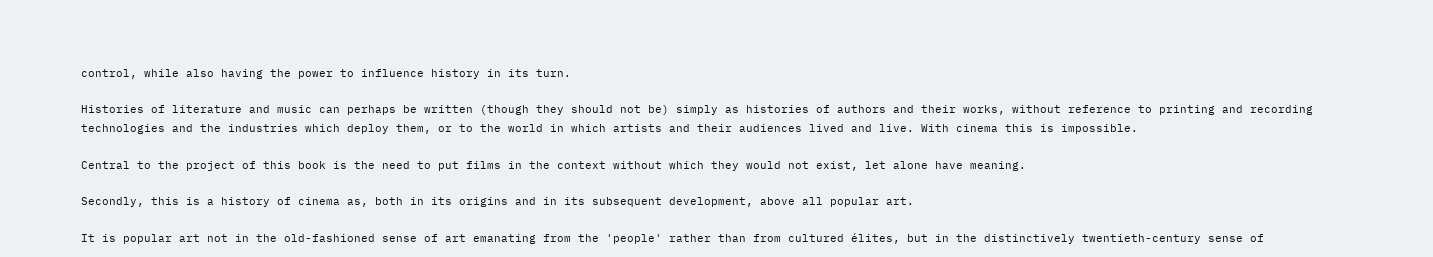control, while also having the power to influence history in its turn.

Histories of literature and music can perhaps be written (though they should not be) simply as histories of authors and their works, without reference to printing and recording technologies and the industries which deploy them, or to the world in which artists and their audiences lived and live. With cinema this is impossible.

Central to the project of this book is the need to put films in the context without which they would not exist, let alone have meaning.

Secondly, this is a history of cinema as, both in its origins and in its subsequent development, above all popular art.

It is popular art not in the old-fashioned sense of art emanating from the 'people' rather than from cultured élites, but in the distinctively twentieth-century sense of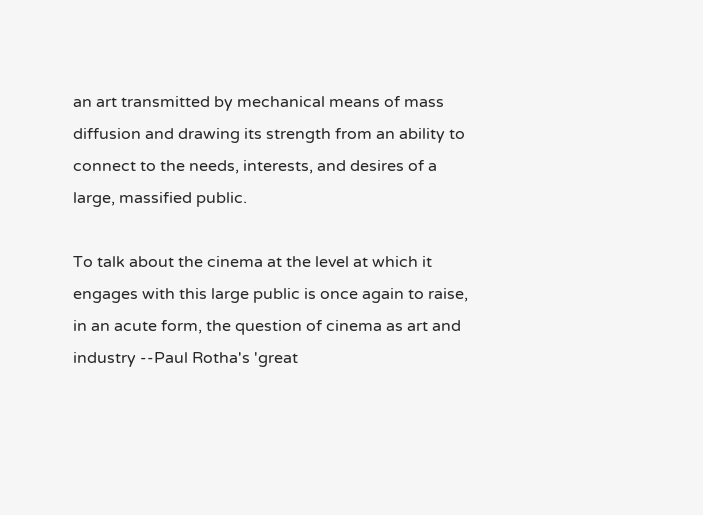an art transmitted by mechanical means of mass diffusion and drawing its strength from an ability to connect to the needs, interests, and desires of a large, massified public.

To talk about the cinema at the level at which it engages with this large public is once again to raise, in an acute form, the question of cinema as art and industry --Paul Rotha's 'great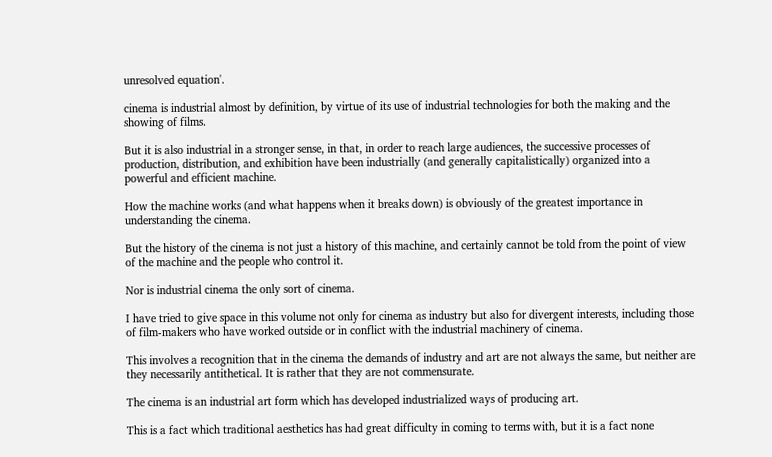unresolved equation'.

cinema is industrial almost by definition, by virtue of its use of industrial technologies for both the making and the showing of films.

But it is also industrial in a stronger sense, in that, in order to reach large audiences, the successive processes of production, distribution, and exhibition have been industrially (and generally capitalistically) organized into a powerful and efficient machine.

How the machine works (and what happens when it breaks down) is obviously of the greatest importance in understanding the cinema.

But the history of the cinema is not just a history of this machine, and certainly cannot be told from the point of view of the machine and the people who control it.

Nor is industrial cinema the only sort of cinema.

I have tried to give space in this volume not only for cinema as industry but also for divergent interests, including those of film-makers who have worked outside or in conflict with the industrial machinery of cinema.

This involves a recognition that in the cinema the demands of industry and art are not always the same, but neither are they necessarily antithetical. It is rather that they are not commensurate.

The cinema is an industrial art form which has developed industrialized ways of producing art.

This is a fact which traditional aesthetics has had great difficulty in coming to terms with, but it is a fact none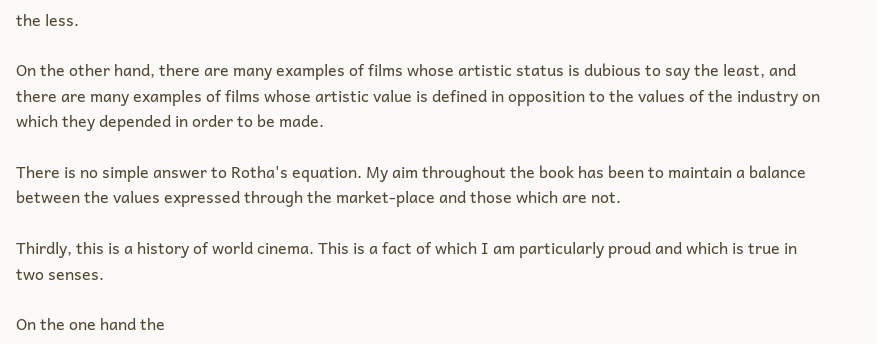the less.

On the other hand, there are many examples of films whose artistic status is dubious to say the least, and there are many examples of films whose artistic value is defined in opposition to the values of the industry on which they depended in order to be made.

There is no simple answer to Rotha's equation. My aim throughout the book has been to maintain a balance between the values expressed through the market-place and those which are not.

Thirdly, this is a history of world cinema. This is a fact of which I am particularly proud and which is true in two senses.

On the one hand the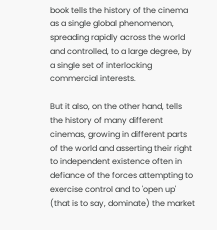book tells the history of the cinema as a single global phenomenon, spreading rapidly across the world and controlled, to a large degree, by a single set of interlocking commercial interests.

But it also, on the other hand, tells the history of many different cinemas, growing in different parts of the world and asserting their right to independent existence often in defiance of the forces attempting to exercise control and to 'open up' (that is to say, dominate) the market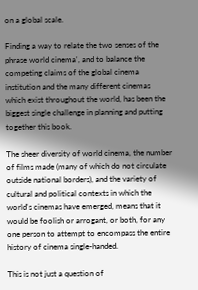on a global scale.

Finding a way to relate the two senses of the phrase world cinema', and to balance the competing claims of the global cinema institution and the many different cinemas which exist throughout the world, has been the biggest single challenge in planning and putting together this book.

The sheer diversity of world cinema, the number of films made (many of which do not circulate outside national borders), and the variety of cultural and political contexts in which the world's cinemas have emerged, means that it would be foolish or arrogant, or both, for any one person to attempt to encompass the entire history of cinema single-handed.

This is not just a question of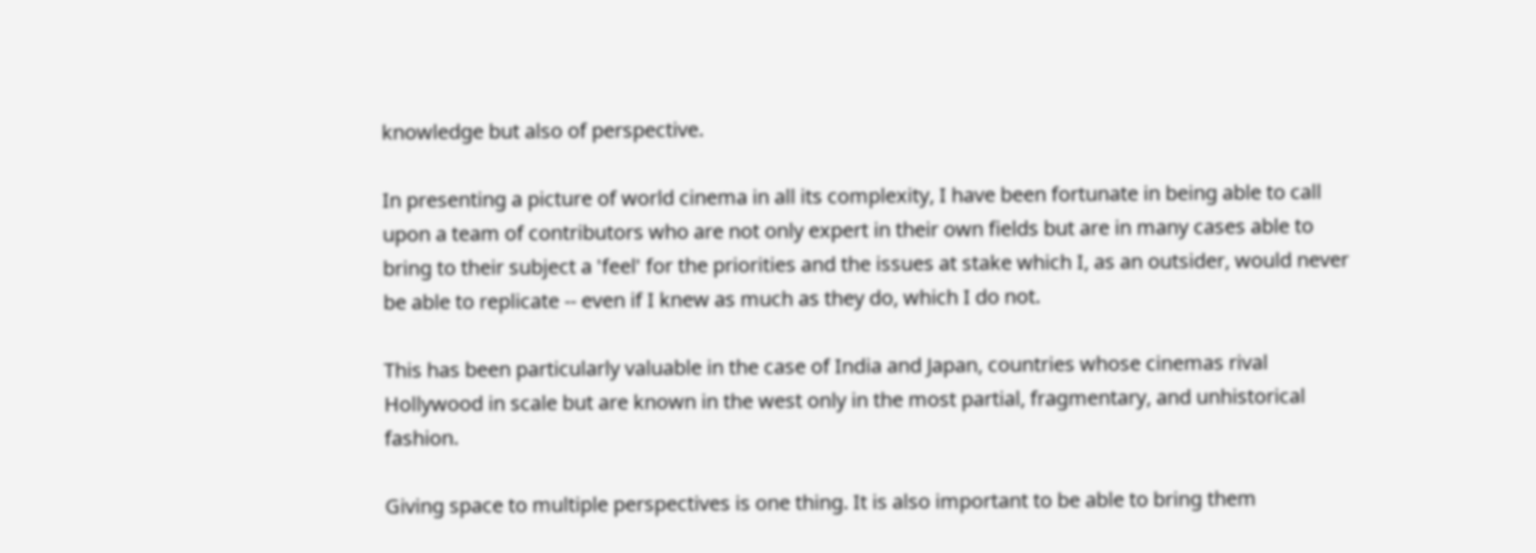knowledge but also of perspective.

In presenting a picture of world cinema in all its complexity, I have been fortunate in being able to call upon a team of contributors who are not only expert in their own fields but are in many cases able to bring to their subject a 'feel' for the priorities and the issues at stake which I, as an outsider, would never be able to replicate -- even if I knew as much as they do, which I do not.

This has been particularly valuable in the case of India and Japan, countries whose cinemas rival Hollywood in scale but are known in the west only in the most partial, fragmentary, and unhistorical fashion.

Giving space to multiple perspectives is one thing. It is also important to be able to bring them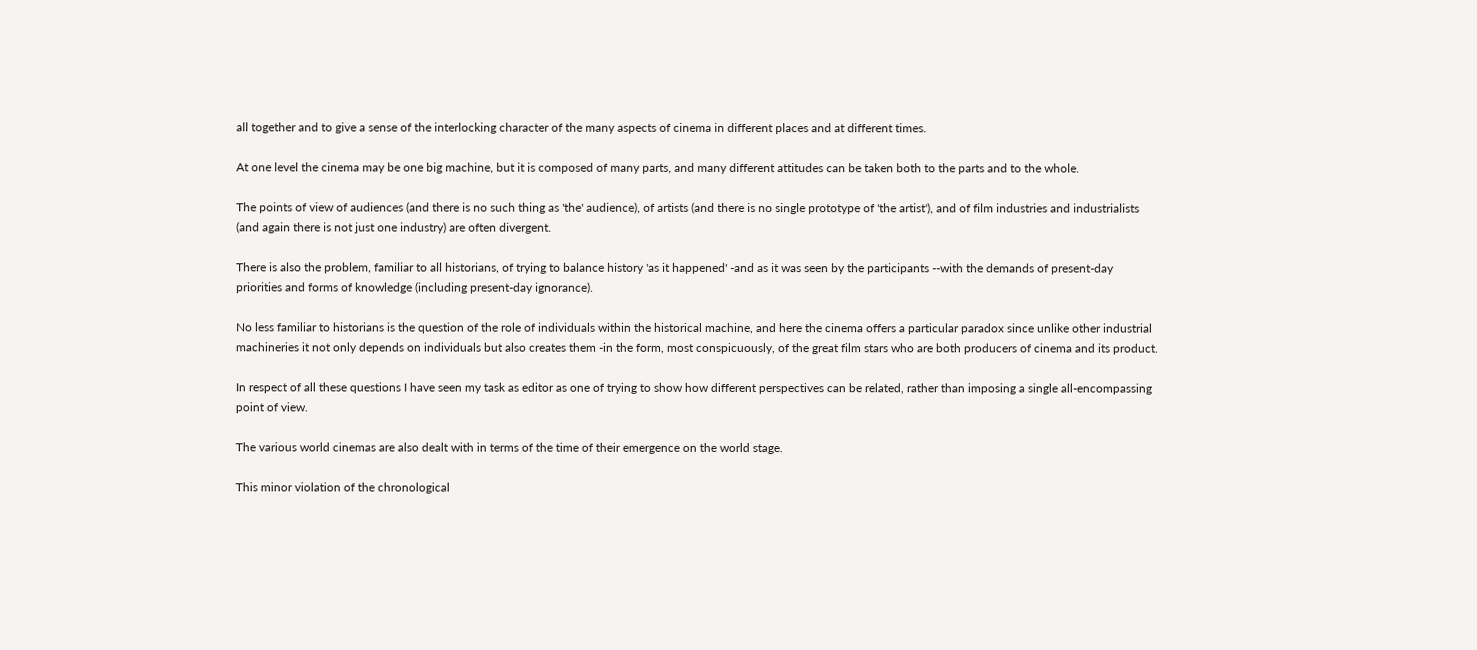all together and to give a sense of the interlocking character of the many aspects of cinema in different places and at different times.

At one level the cinema may be one big machine, but it is composed of many parts, and many different attitudes can be taken both to the parts and to the whole.

The points of view of audiences (and there is no such thing as 'the' audience), of artists (and there is no single prototype of 'the artist'), and of film industries and industrialists (and again there is not just one industry) are often divergent.

There is also the problem, familiar to all historians, of trying to balance history 'as it happened' -and as it was seen by the participants --with the demands of present-day priorities and forms of knowledge (including present-day ignorance).

No less familiar to historians is the question of the role of individuals within the historical machine, and here the cinema offers a particular paradox since unlike other industrial machineries it not only depends on individuals but also creates them -in the form, most conspicuously, of the great film stars who are both producers of cinema and its product.

In respect of all these questions I have seen my task as editor as one of trying to show how different perspectives can be related, rather than imposing a single all-encompassing point of view.

The various world cinemas are also dealt with in terms of the time of their emergence on the world stage.

This minor violation of the chronological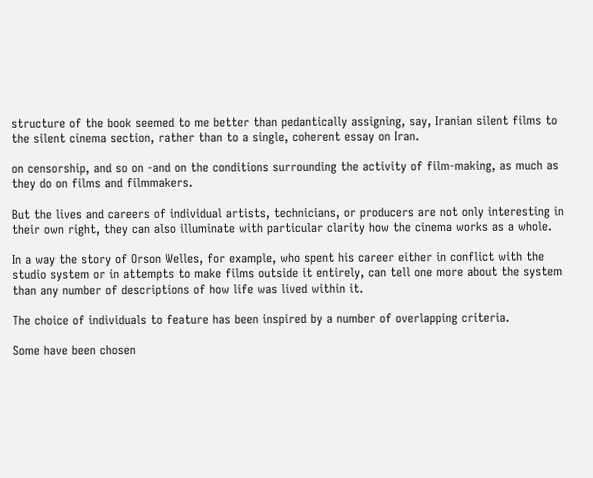structure of the book seemed to me better than pedantically assigning, say, Iranian silent films to the silent cinema section, rather than to a single, coherent essay on Iran.

on censorship, and so on -and on the conditions surrounding the activity of film-making, as much as they do on films and filmmakers.

But the lives and careers of individual artists, technicians, or producers are not only interesting in their own right, they can also illuminate with particular clarity how the cinema works as a whole.

In a way the story of Orson Welles, for example, who spent his career either in conflict with the studio system or in attempts to make films outside it entirely, can tell one more about the system than any number of descriptions of how life was lived within it.

The choice of individuals to feature has been inspired by a number of overlapping criteria.

Some have been chosen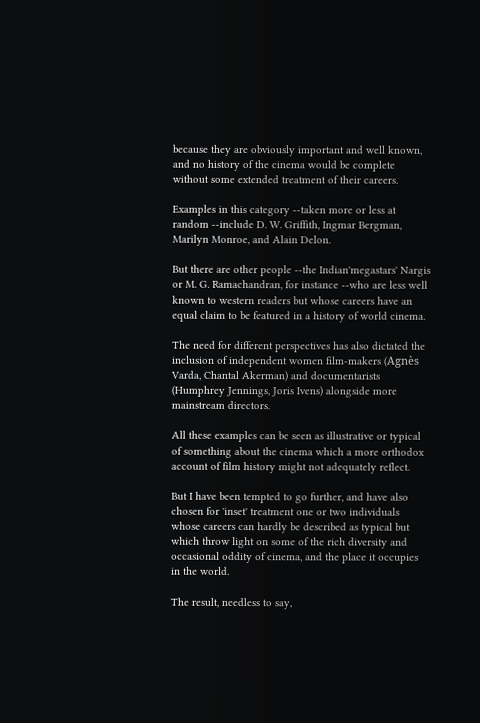because they are obviously important and well known, and no history of the cinema would be complete without some extended treatment of their careers.

Examples in this category --taken more or less at random --include D. W. Griffith, Ingmar Bergman, Marilyn Monroe, and Alain Delon.

But there are other people --the Indian'megastars' Nargis or M. G. Ramachandran, for instance --who are less well known to western readers but whose careers have an equal claim to be featured in a history of world cinema.

The need for different perspectives has also dictated the inclusion of independent women film-makers (Agnès Varda, Chantal Akerman) and documentarists (Humphrey Jennings, Joris Ivens) alongside more mainstream directors.

All these examples can be seen as illustrative or typical of something about the cinema which a more orthodox account of film history might not adequately reflect.

But I have been tempted to go further, and have also chosen for 'inset' treatment one or two individuals whose careers can hardly be described as typical but which throw light on some of the rich diversity and occasional oddity of cinema, and the place it occupies in the world.

The result, needless to say,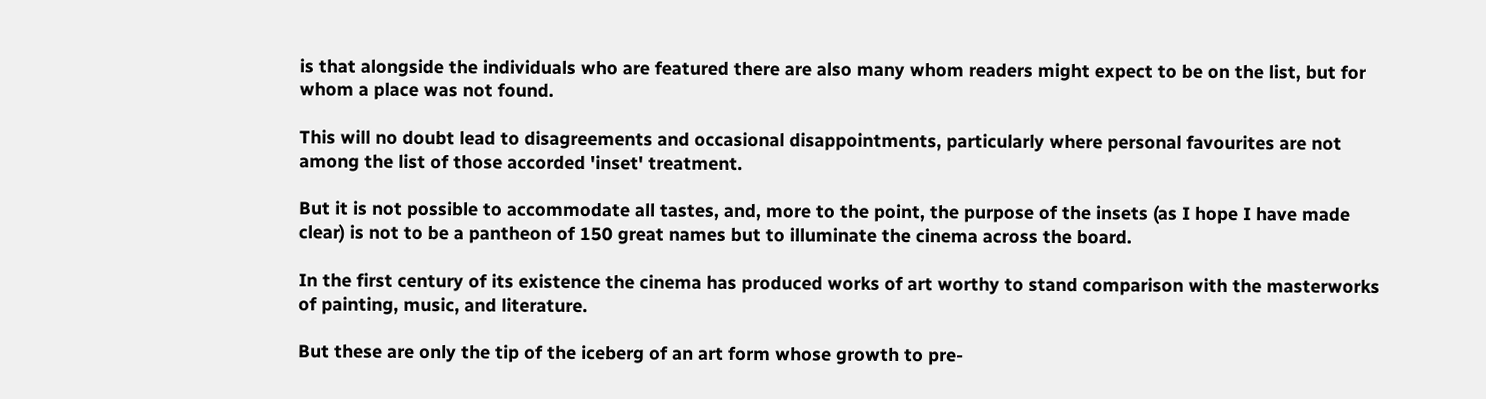is that alongside the individuals who are featured there are also many whom readers might expect to be on the list, but for whom a place was not found.

This will no doubt lead to disagreements and occasional disappointments, particularly where personal favourites are not among the list of those accorded 'inset' treatment.

But it is not possible to accommodate all tastes, and, more to the point, the purpose of the insets (as I hope I have made clear) is not to be a pantheon of 150 great names but to illuminate the cinema across the board.

In the first century of its existence the cinema has produced works of art worthy to stand comparison with the masterworks of painting, music, and literature.

But these are only the tip of the iceberg of an art form whose growth to pre-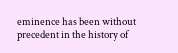eminence has been without precedent in the history of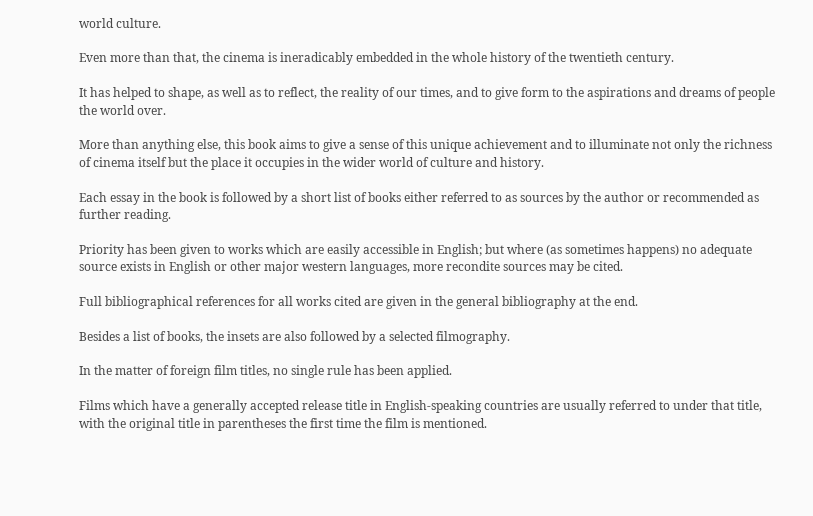world culture.

Even more than that, the cinema is ineradicably embedded in the whole history of the twentieth century.

It has helped to shape, as well as to reflect, the reality of our times, and to give form to the aspirations and dreams of people the world over.

More than anything else, this book aims to give a sense of this unique achievement and to illuminate not only the richness of cinema itself but the place it occupies in the wider world of culture and history.

Each essay in the book is followed by a short list of books either referred to as sources by the author or recommended as further reading.

Priority has been given to works which are easily accessible in English; but where (as sometimes happens) no adequate source exists in English or other major western languages, more recondite sources may be cited.

Full bibliographical references for all works cited are given in the general bibliography at the end.

Besides a list of books, the insets are also followed by a selected filmography.

In the matter of foreign film titles, no single rule has been applied.

Films which have a generally accepted release title in English-speaking countries are usually referred to under that title, with the original title in parentheses the first time the film is mentioned.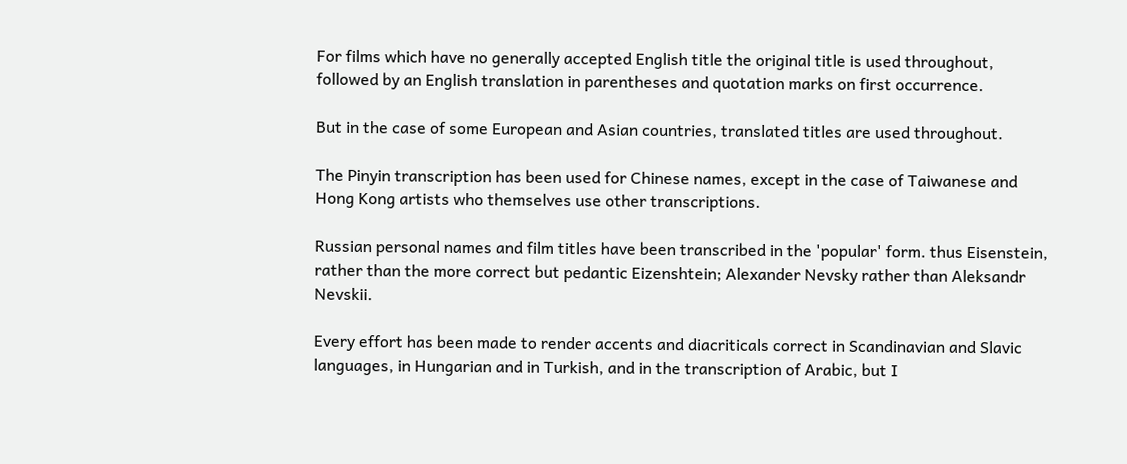For films which have no generally accepted English title the original title is used throughout, followed by an English translation in parentheses and quotation marks on first occurrence.

But in the case of some European and Asian countries, translated titles are used throughout.

The Pinyin transcription has been used for Chinese names, except in the case of Taiwanese and Hong Kong artists who themselves use other transcriptions.

Russian personal names and film titles have been transcribed in the 'popular' form. thus Eisenstein, rather than the more correct but pedantic Eizenshtein; Alexander Nevsky rather than Aleksandr Nevskii.

Every effort has been made to render accents and diacriticals correct in Scandinavian and Slavic languages, in Hungarian and in Turkish, and in the transcription of Arabic, but I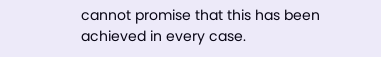cannot promise that this has been achieved in every case.